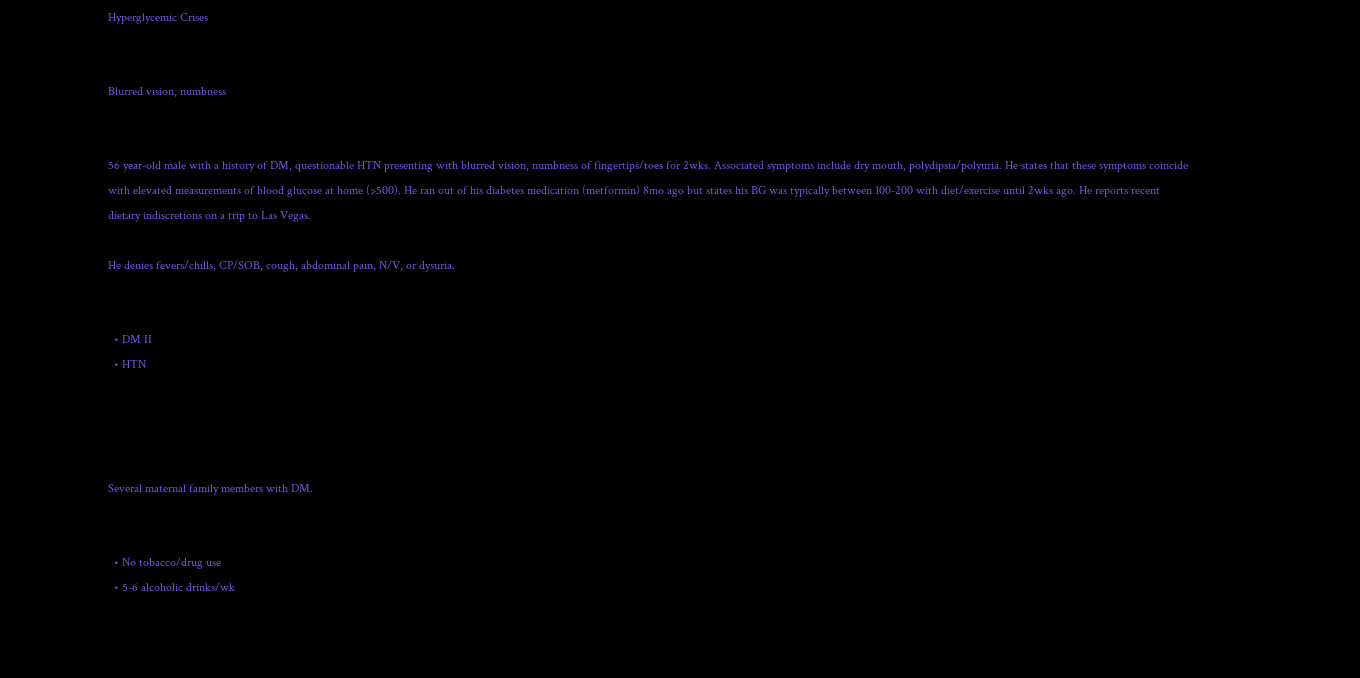Hyperglycemic Crises


Blurred vision, numbness


56 year-old male with a history of DM, questionable HTN presenting with blurred vision, numbness of fingertips/toes for 2wks. Associated symptoms include dry mouth, polydipsia/polyuria. He states that these symptoms coincide with elevated measurements of blood glucose at home (>500). He ran out of his diabetes medication (metformin) 8mo ago but states his BG was typically between 100-200 with diet/exercise until 2wks ago. He reports recent dietary indiscretions on a trip to Las Vegas.

He denies fevers/chills, CP/SOB, cough, abdominal pain, N/V, or dysuria.


  • DM II
  • HTN




Several maternal family members with DM.


  • No tobacco/drug use
  • 5-6 alcoholic drinks/wk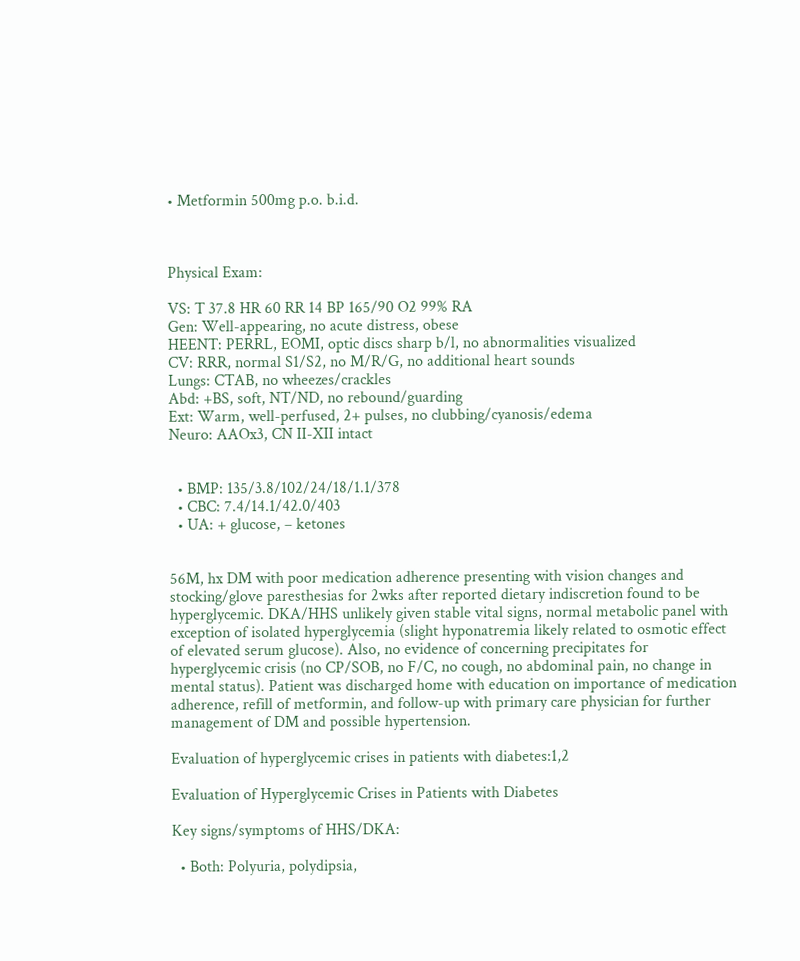• Metformin 500mg p.o. b.i.d.



Physical Exam:

VS: T 37.8 HR 60 RR 14 BP 165/90 O2 99% RA
Gen: Well-appearing, no acute distress, obese
HEENT: PERRL, EOMI, optic discs sharp b/l, no abnormalities visualized
CV: RRR, normal S1/S2, no M/R/G, no additional heart sounds
Lungs: CTAB, no wheezes/crackles
Abd: +BS, soft, NT/ND, no rebound/guarding
Ext: Warm, well-perfused, 2+ pulses, no clubbing/cyanosis/edema
Neuro: AAOx3, CN II-XII intact


  • BMP: 135/3.8/102/24/18/1.1/378
  • CBC: 7.4/14.1/42.0/403
  • UA: + glucose, – ketones


56M, hx DM with poor medication adherence presenting with vision changes and stocking/glove paresthesias for 2wks after reported dietary indiscretion found to be hyperglycemic. DKA/HHS unlikely given stable vital signs, normal metabolic panel with exception of isolated hyperglycemia (slight hyponatremia likely related to osmotic effect of elevated serum glucose). Also, no evidence of concerning precipitates for hyperglycemic crisis (no CP/SOB, no F/C, no cough, no abdominal pain, no change in mental status). Patient was discharged home with education on importance of medication adherence, refill of metformin, and follow-up with primary care physician for further management of DM and possible hypertension.

Evaluation of hyperglycemic crises in patients with diabetes:1,2

Evaluation of Hyperglycemic Crises in Patients with Diabetes

Key signs/symptoms of HHS/DKA:

  • Both: Polyuria, polydipsia,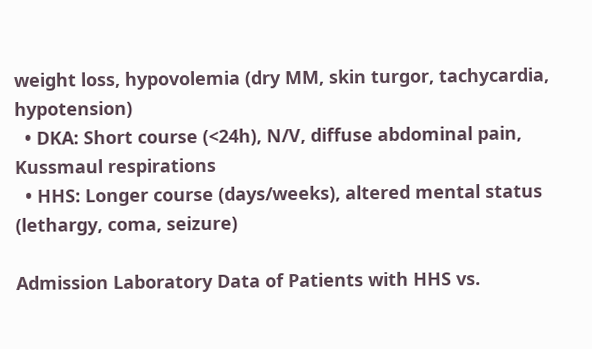weight loss, hypovolemia (dry MM, skin turgor, tachycardia, hypotension)
  • DKA: Short course (<24h), N/V, diffuse abdominal pain, Kussmaul respirations
  • HHS: Longer course (days/weeks), altered mental status (lethargy, coma, seizure)

Admission Laboratory Data of Patients with HHS vs.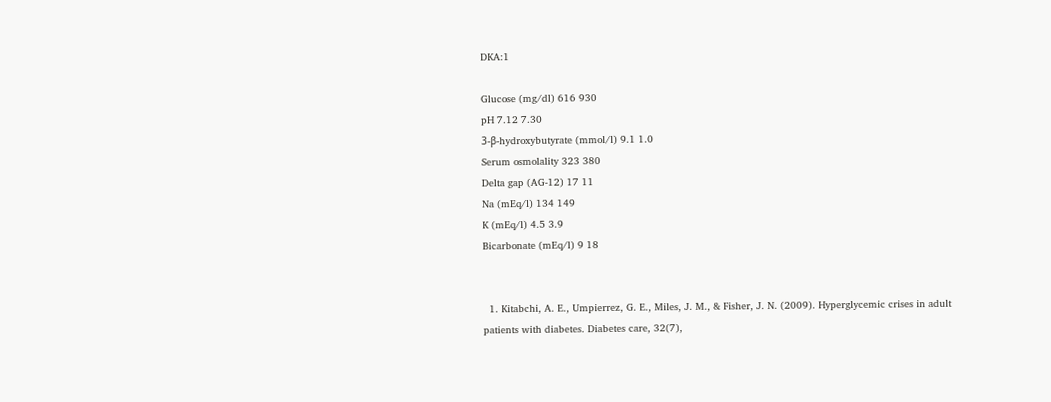DKA:1

Glucose (mg/dl) 616 930
pH 7.12 7.30
3-β-hydroxybutyrate (mmol/l) 9.1 1.0
Serum osmolality 323 380
Delta gap (AG-12) 17 11
Na (mEq/l) 134 149
K (mEq/l) 4.5 3.9
Bicarbonate (mEq/l) 9 18


  1. Kitabchi, A. E., Umpierrez, G. E., Miles, J. M., & Fisher, J. N. (2009). Hyperglycemic crises in adult patients with diabetes. Diabetes care, 32(7),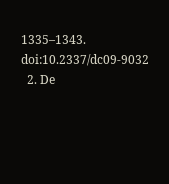1335–1343. doi:10.2337/dc09-9032
  2. De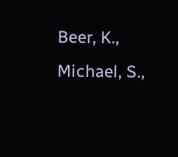Beer, K., Michael, S.,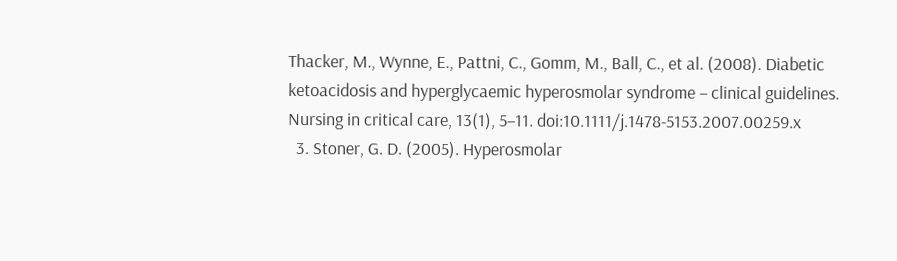Thacker, M., Wynne, E., Pattni, C., Gomm, M., Ball, C., et al. (2008). Diabetic ketoacidosis and hyperglycaemic hyperosmolar syndrome – clinical guidelines. Nursing in critical care, 13(1), 5–11. doi:10.1111/j.1478-5153.2007.00259.x
  3. Stoner, G. D. (2005). Hyperosmolar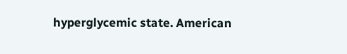hyperglycemic state. American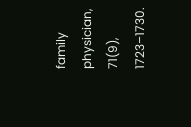family physician, 71(9), 1723–1730.